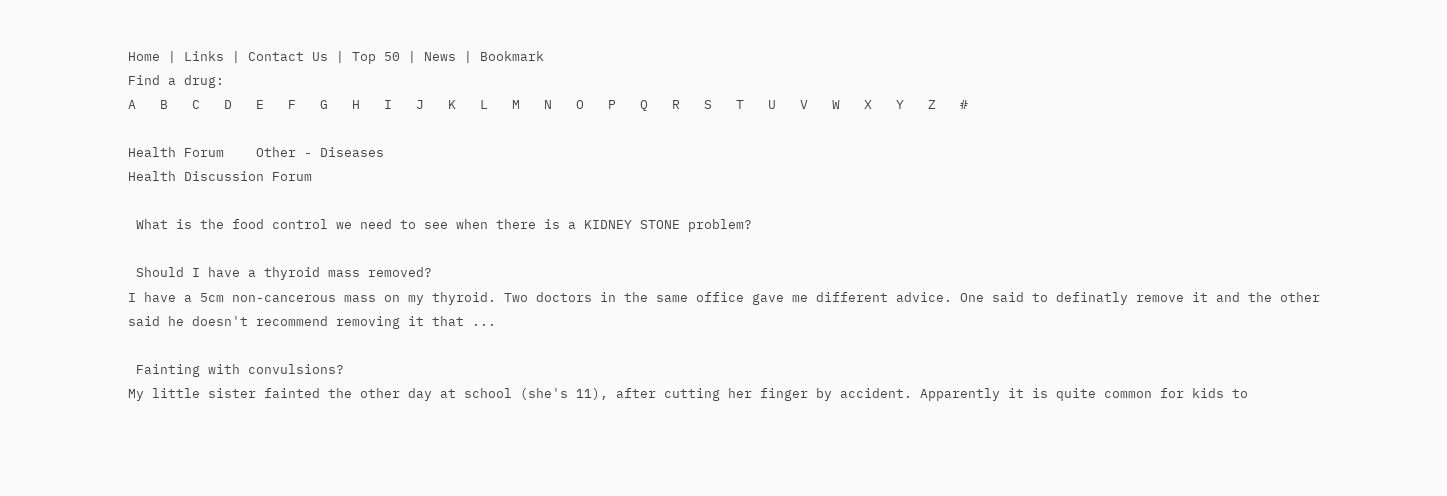Home | Links | Contact Us | Top 50 | News | Bookmark
Find a drug:
A   B   C   D   E   F   G   H   I   J   K   L   M   N   O   P   Q   R   S   T   U   V   W   X   Y   Z   #

Health Forum    Other - Diseases
Health Discussion Forum

 What is the food control we need to see when there is a KIDNEY STONE problem?

 Should I have a thyroid mass removed?
I have a 5cm non-cancerous mass on my thyroid. Two doctors in the same office gave me different advice. One said to definatly remove it and the other said he doesn't recommend removing it that ...

 Fainting with convulsions?
My little sister fainted the other day at school (she's 11), after cutting her finger by accident. Apparently it is quite common for kids to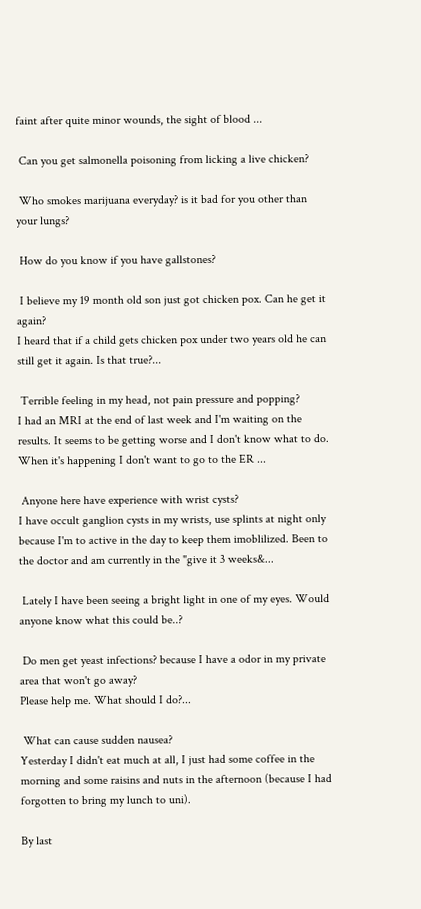faint after quite minor wounds, the sight of blood ...

 Can you get salmonella poisoning from licking a live chicken?

 Who smokes marijuana everyday? is it bad for you other than your lungs?

 How do you know if you have gallstones?

 I believe my 19 month old son just got chicken pox. Can he get it again?
I heard that if a child gets chicken pox under two years old he can still get it again. Is that true?...

 Terrible feeling in my head, not pain pressure and popping?
I had an MRI at the end of last week and I'm waiting on the results. It seems to be getting worse and I don't know what to do. When it's happening I don't want to go to the ER ...

 Anyone here have experience with wrist cysts?
I have occult ganglion cysts in my wrists, use splints at night only because I'm to active in the day to keep them imoblilized. Been to the doctor and am currently in the "give it 3 weeks&...

 Lately I have been seeing a bright light in one of my eyes. Would anyone know what this could be..?

 Do men get yeast infections? because I have a odor in my private area that won't go away?
Please help me. What should I do?...

 What can cause sudden nausea?
Yesterday I didn't eat much at all, I just had some coffee in the morning and some raisins and nuts in the afternoon (because I had forgotten to bring my lunch to uni).

By last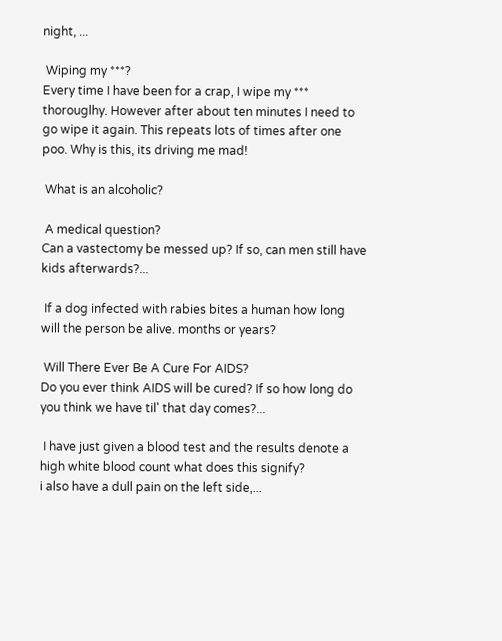night, ...

 Wiping my ***?
Every time I have been for a crap, I wipe my *** thorouglhy. However after about ten minutes I need to go wipe it again. This repeats lots of times after one poo. Why is this, its driving me mad!

 What is an alcoholic?

 A medical question?
Can a vastectomy be messed up? If so, can men still have kids afterwards?...

 If a dog infected with rabies bites a human how long will the person be alive. months or years?

 Will There Ever Be A Cure For AIDS?
Do you ever think AIDS will be cured? If so how long do you think we have til' that day comes?...

 I have just given a blood test and the results denote a high white blood count what does this signify?
i also have a dull pain on the left side,...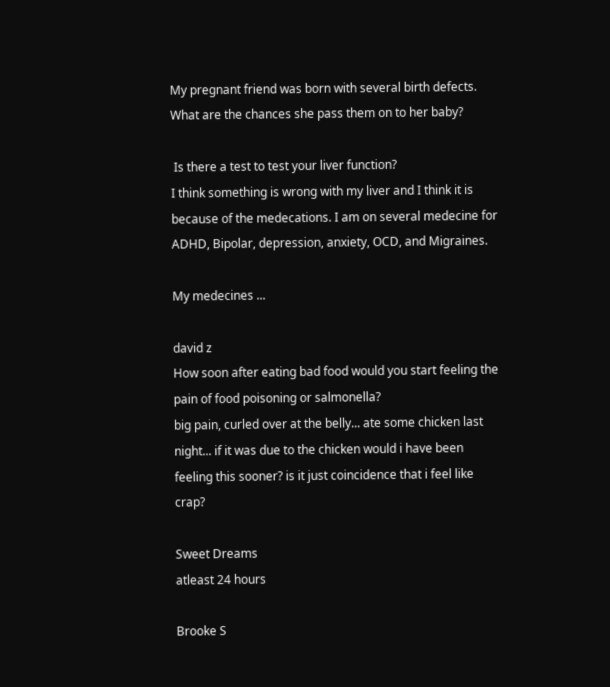My pregnant friend was born with several birth defects. What are the chances she pass them on to her baby?

 Is there a test to test your liver function?
I think something is wrong with my liver and I think it is because of the medecations. I am on several medecine for ADHD, Bipolar, depression, anxiety, OCD, and Migraines.

My medecines ...

david z
How soon after eating bad food would you start feeling the pain of food poisoning or salmonella?
big pain, curled over at the belly... ate some chicken last night... if it was due to the chicken would i have been feeling this sooner? is it just coincidence that i feel like crap?

Sweet Dreams
atleast 24 hours

Brooke S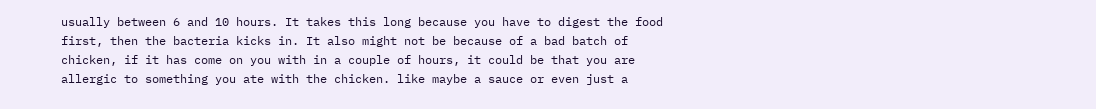usually between 6 and 10 hours. It takes this long because you have to digest the food first, then the bacteria kicks in. It also might not be because of a bad batch of chicken, if it has come on you with in a couple of hours, it could be that you are allergic to something you ate with the chicken. like maybe a sauce or even just a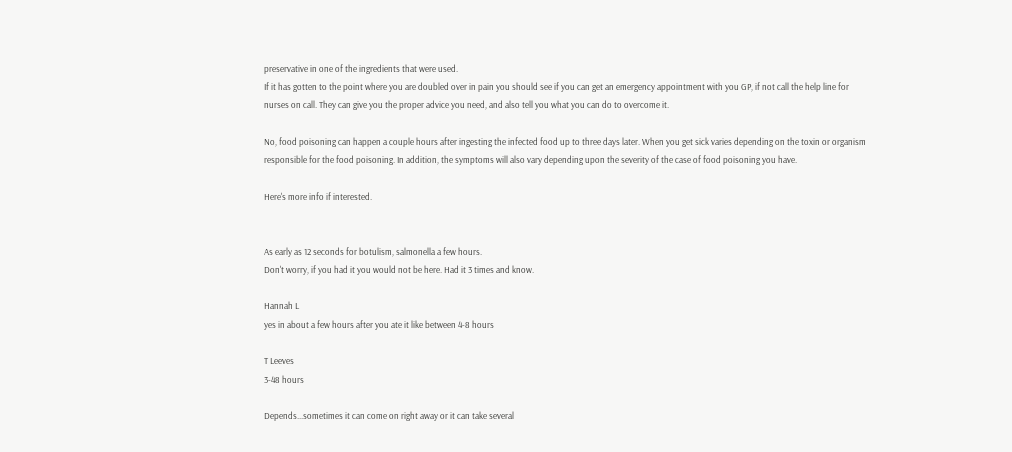preservative in one of the ingredients that were used.
If it has gotten to the point where you are doubled over in pain you should see if you can get an emergency appointment with you GP, if not call the help line for nurses on call. They can give you the proper advice you need, and also tell you what you can do to overcome it.

No, food poisoning can happen a couple hours after ingesting the infected food up to three days later. When you get sick varies depending on the toxin or organism responsible for the food poisoning. In addition, the symptoms will also vary depending upon the severity of the case of food poisoning you have.

Here's more info if interested.


As early as 12 seconds for botulism, salmonella a few hours.
Don't worry, if you had it you would not be here. Had it 3 times and know.

Hannah L
yes in about a few hours after you ate it like between 4-8 hours

T Leeves
3-48 hours

Depends...sometimes it can come on right away or it can take several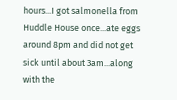hours...I got salmonella from Huddle House once...ate eggs around 8pm and did not get sick until about 3am...along with the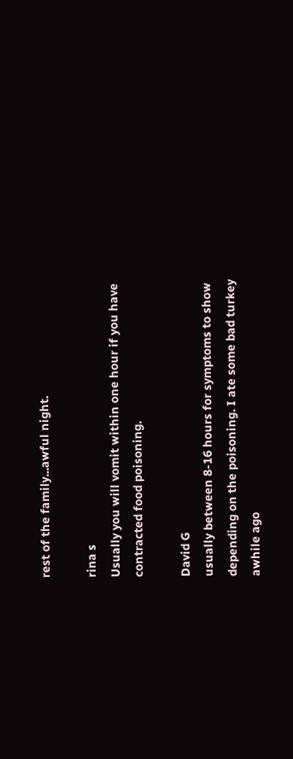rest of the family...awful night.

rina s
Usually you will vomit within one hour if you have contracted food poisoning.

David G
usually between 8-16 hours for symptoms to show depending on the poisoning. I ate some bad turkey awhile ago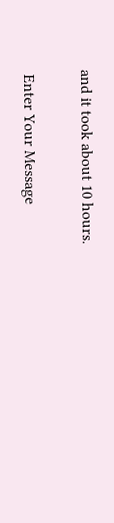and it took about 10 hours.

 Enter Your Message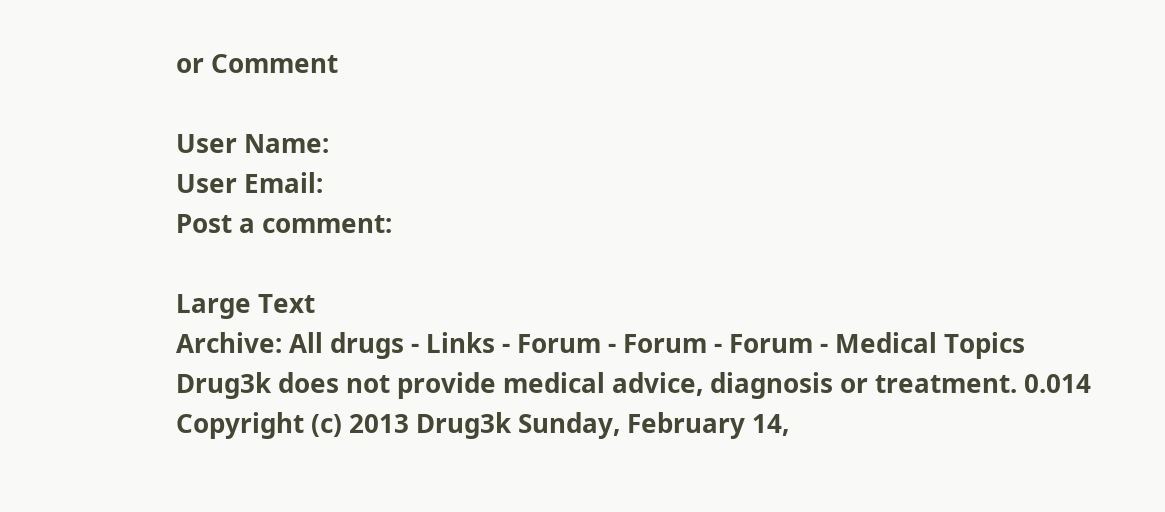or Comment

User Name:
User Email:
Post a comment:

Large Text
Archive: All drugs - Links - Forum - Forum - Forum - Medical Topics
Drug3k does not provide medical advice, diagnosis or treatment. 0.014
Copyright (c) 2013 Drug3k Sunday, February 14,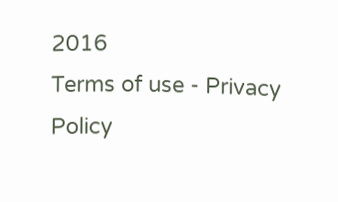2016
Terms of use - Privacy Policy